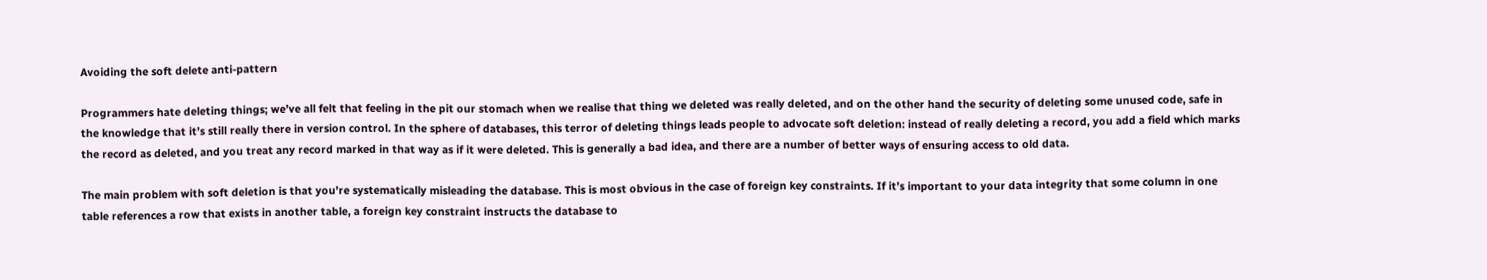Avoiding the soft delete anti-pattern

Programmers hate deleting things; we’ve all felt that feeling in the pit our stomach when we realise that thing we deleted was really deleted, and on the other hand the security of deleting some unused code, safe in the knowledge that it’s still really there in version control. In the sphere of databases, this terror of deleting things leads people to advocate soft deletion: instead of really deleting a record, you add a field which marks the record as deleted, and you treat any record marked in that way as if it were deleted. This is generally a bad idea, and there are a number of better ways of ensuring access to old data.

The main problem with soft deletion is that you’re systematically misleading the database. This is most obvious in the case of foreign key constraints. If it’s important to your data integrity that some column in one table references a row that exists in another table, a foreign key constraint instructs the database to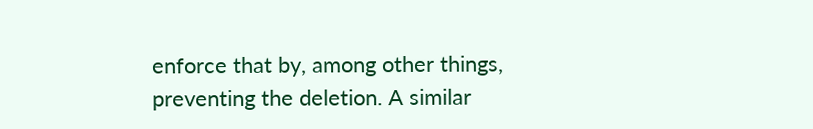enforce that by, among other things, preventing the deletion. A similar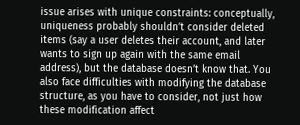issue arises with unique constraints: conceptually, uniqueness probably shouldn’t consider deleted items (say a user deletes their account, and later wants to sign up again with the same email address), but the database doesn’t know that. You also face difficulties with modifying the database structure, as you have to consider, not just how these modification affect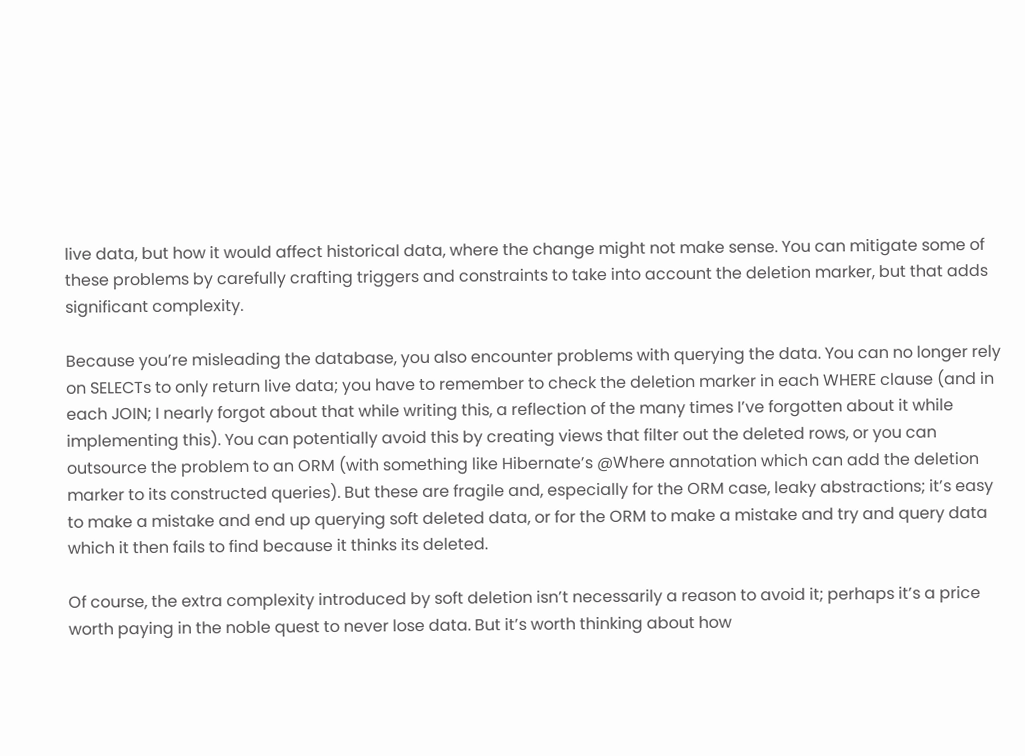live data, but how it would affect historical data, where the change might not make sense. You can mitigate some of these problems by carefully crafting triggers and constraints to take into account the deletion marker, but that adds significant complexity.

Because you’re misleading the database, you also encounter problems with querying the data. You can no longer rely on SELECTs to only return live data; you have to remember to check the deletion marker in each WHERE clause (and in each JOIN; I nearly forgot about that while writing this, a reflection of the many times I’ve forgotten about it while implementing this). You can potentially avoid this by creating views that filter out the deleted rows, or you can outsource the problem to an ORM (with something like Hibernate’s @Where annotation which can add the deletion marker to its constructed queries). But these are fragile and, especially for the ORM case, leaky abstractions; it’s easy to make a mistake and end up querying soft deleted data, or for the ORM to make a mistake and try and query data which it then fails to find because it thinks its deleted.

Of course, the extra complexity introduced by soft deletion isn’t necessarily a reason to avoid it; perhaps it’s a price worth paying in the noble quest to never lose data. But it’s worth thinking about how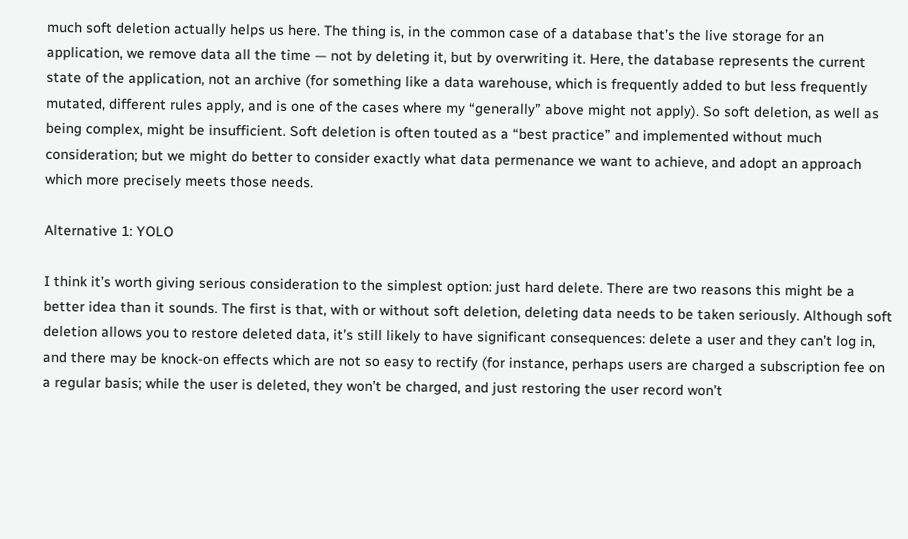much soft deletion actually helps us here. The thing is, in the common case of a database that’s the live storage for an application, we remove data all the time — not by deleting it, but by overwriting it. Here, the database represents the current state of the application, not an archive (for something like a data warehouse, which is frequently added to but less frequently mutated, different rules apply, and is one of the cases where my “generally” above might not apply). So soft deletion, as well as being complex, might be insufficient. Soft deletion is often touted as a “best practice” and implemented without much consideration; but we might do better to consider exactly what data permenance we want to achieve, and adopt an approach which more precisely meets those needs.

Alternative 1: YOLO

I think it’s worth giving serious consideration to the simplest option: just hard delete. There are two reasons this might be a better idea than it sounds. The first is that, with or without soft deletion, deleting data needs to be taken seriously. Although soft deletion allows you to restore deleted data, it’s still likely to have significant consequences: delete a user and they can’t log in, and there may be knock-on effects which are not so easy to rectify (for instance, perhaps users are charged a subscription fee on a regular basis; while the user is deleted, they won’t be charged, and just restoring the user record won’t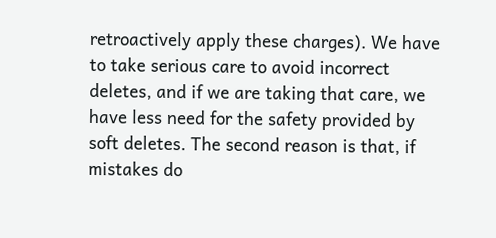retroactively apply these charges). We have to take serious care to avoid incorrect deletes, and if we are taking that care, we have less need for the safety provided by soft deletes. The second reason is that, if mistakes do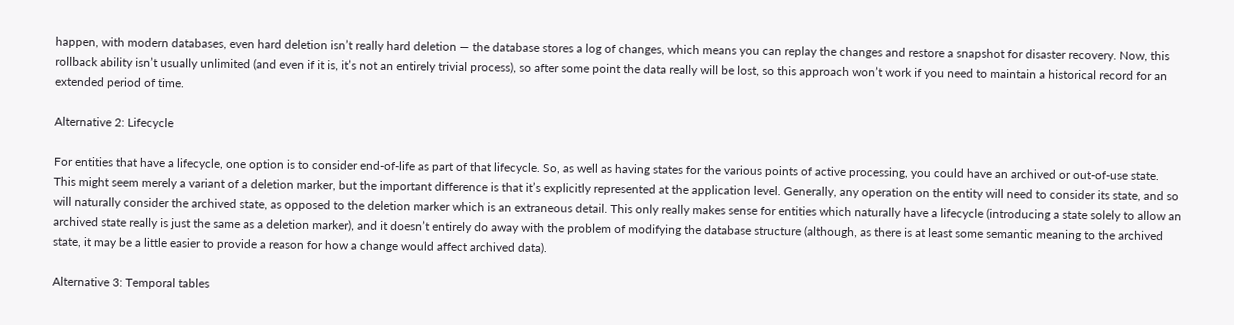happen, with modern databases, even hard deletion isn’t really hard deletion — the database stores a log of changes, which means you can replay the changes and restore a snapshot for disaster recovery. Now, this rollback ability isn’t usually unlimited (and even if it is, it’s not an entirely trivial process), so after some point the data really will be lost, so this approach won’t work if you need to maintain a historical record for an extended period of time.

Alternative 2: Lifecycle

For entities that have a lifecycle, one option is to consider end-of-life as part of that lifecycle. So, as well as having states for the various points of active processing, you could have an archived or out-of-use state. This might seem merely a variant of a deletion marker, but the important difference is that it’s explicitly represented at the application level. Generally, any operation on the entity will need to consider its state, and so will naturally consider the archived state, as opposed to the deletion marker which is an extraneous detail. This only really makes sense for entities which naturally have a lifecycle (introducing a state solely to allow an archived state really is just the same as a deletion marker), and it doesn’t entirely do away with the problem of modifying the database structure (although, as there is at least some semantic meaning to the archived state, it may be a little easier to provide a reason for how a change would affect archived data).

Alternative 3: Temporal tables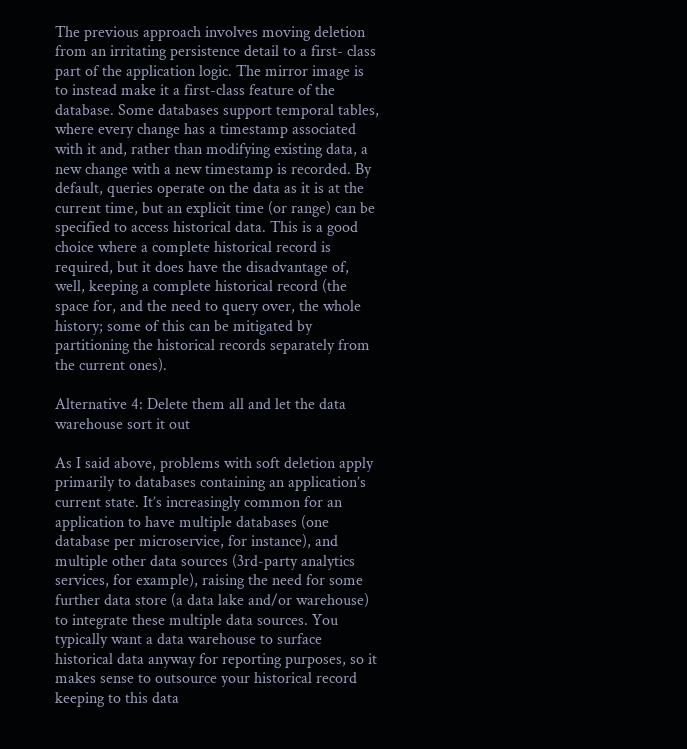The previous approach involves moving deletion from an irritating persistence detail to a first- class part of the application logic. The mirror image is to instead make it a first-class feature of the database. Some databases support temporal tables, where every change has a timestamp associated with it and, rather than modifying existing data, a new change with a new timestamp is recorded. By default, queries operate on the data as it is at the current time, but an explicit time (or range) can be specified to access historical data. This is a good choice where a complete historical record is required, but it does have the disadvantage of, well, keeping a complete historical record (the space for, and the need to query over, the whole history; some of this can be mitigated by partitioning the historical records separately from the current ones).

Alternative 4: Delete them all and let the data warehouse sort it out

As I said above, problems with soft deletion apply primarily to databases containing an application’s current state. It’s increasingly common for an application to have multiple databases (one database per microservice, for instance), and multiple other data sources (3rd-party analytics services, for example), raising the need for some further data store (a data lake and/or warehouse) to integrate these multiple data sources. You typically want a data warehouse to surface historical data anyway for reporting purposes, so it makes sense to outsource your historical record keeping to this data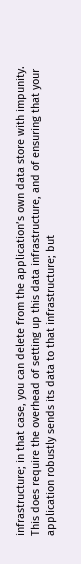infrastructure; in that case, you can delete from the application’s own data store with impunity. This does require the overhead of setting up this data infrastructure, and of ensuring that your application robustly sends its data to that infrastructure; but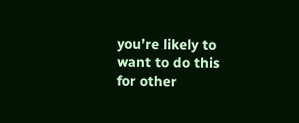you’re likely to want to do this for other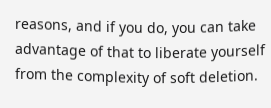reasons, and if you do, you can take advantage of that to liberate yourself from the complexity of soft deletion.